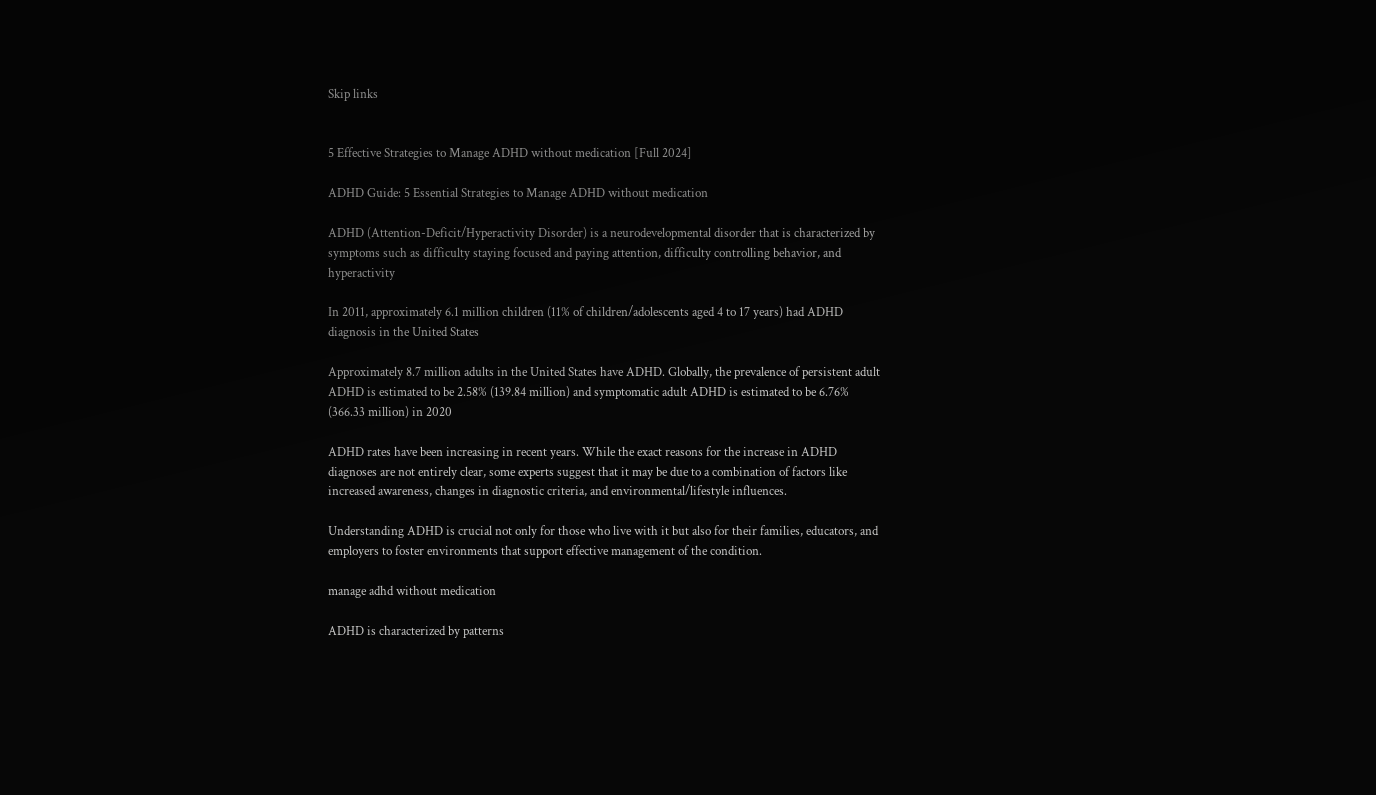Skip links


5 Effective Strategies to Manage ADHD without medication [Full 2024]

ADHD Guide: 5 Essential Strategies to Manage ADHD without medication

ADHD (Attention-Deficit/Hyperactivity Disorder) is a neurodevelopmental disorder that is characterized by symptoms such as difficulty staying focused and paying attention, difficulty controlling behavior, and hyperactivity

In 2011, approximately 6.1 million children (11% of children/adolescents aged 4 to 17 years) had ADHD diagnosis in the United States

Approximately 8.7 million adults in the United States have ADHD. Globally, the prevalence of persistent adult ADHD is estimated to be 2.58% (139.84 million) and symptomatic adult ADHD is estimated to be 6.76% (366.33 million) in 2020

ADHD rates have been increasing in recent years. While the exact reasons for the increase in ADHD diagnoses are not entirely clear, some experts suggest that it may be due to a combination of factors like increased awareness, changes in diagnostic criteria, and environmental/lifestyle influences.

Understanding ADHD is crucial not only for those who live with it but also for their families, educators, and employers to foster environments that support effective management of the condition.

manage adhd without medication

ADHD is characterized by patterns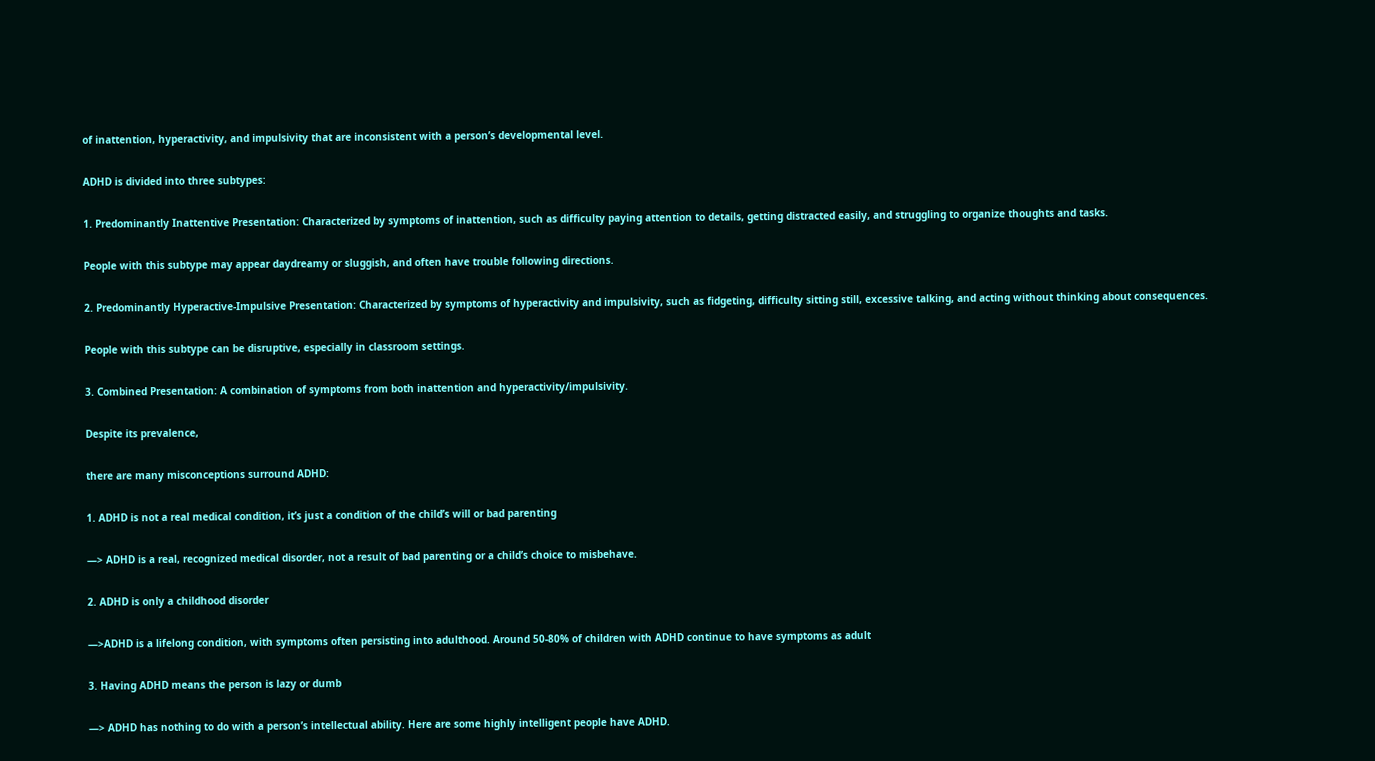of inattention, hyperactivity, and impulsivity that are inconsistent with a person’s developmental level.

ADHD is divided into three subtypes:

1. Predominantly Inattentive Presentation: Characterized by symptoms of inattention, such as difficulty paying attention to details, getting distracted easily, and struggling to organize thoughts and tasks.

People with this subtype may appear daydreamy or sluggish, and often have trouble following directions.

2. Predominantly Hyperactive-Impulsive Presentation: Characterized by symptoms of hyperactivity and impulsivity, such as fidgeting, difficulty sitting still, excessive talking, and acting without thinking about consequences.

People with this subtype can be disruptive, especially in classroom settings.

3. Combined Presentation: A combination of symptoms from both inattention and hyperactivity/impulsivity.

Despite its prevalence,

there are many misconceptions surround ADHD:

1. ADHD is not a real medical condition, it’s just a condition of the child’s will or bad parenting

—> ADHD is a real, recognized medical disorder, not a result of bad parenting or a child’s choice to misbehave.

2. ADHD is only a childhood disorder

—>ADHD is a lifelong condition, with symptoms often persisting into adulthood. Around 50-80% of children with ADHD continue to have symptoms as adult

3. Having ADHD means the person is lazy or dumb

—> ADHD has nothing to do with a person’s intellectual ability. Here are some highly intelligent people have ADHD.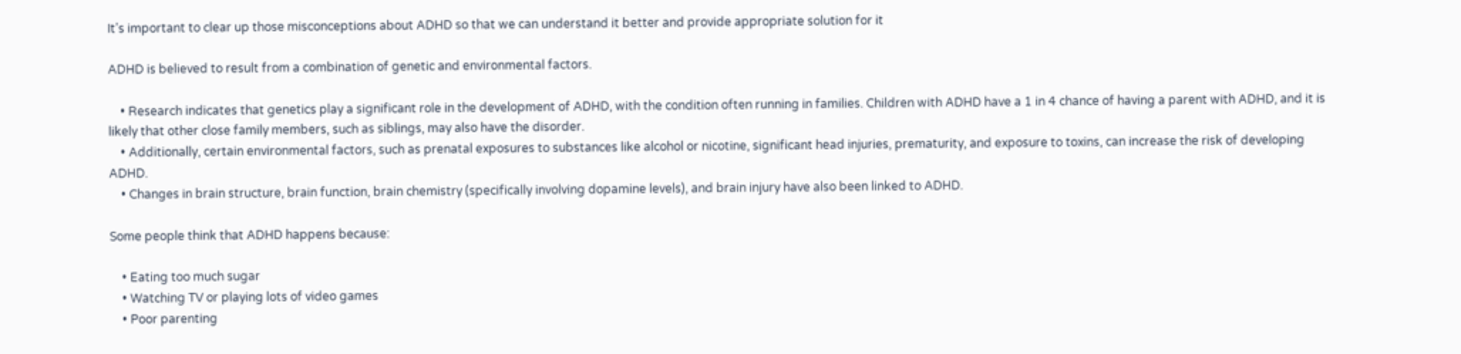It’s important to clear up those misconceptions about ADHD so that we can understand it better and provide appropriate solution for it

ADHD is believed to result from a combination of genetic and environmental factors.

    • Research indicates that genetics play a significant role in the development of ADHD, with the condition often running in families. Children with ADHD have a 1 in 4 chance of having a parent with ADHD, and it is likely that other close family members, such as siblings, may also have the disorder.
    • Additionally, certain environmental factors, such as prenatal exposures to substances like alcohol or nicotine, significant head injuries, prematurity, and exposure to toxins, can increase the risk of developing ADHD.
    • Changes in brain structure, brain function, brain chemistry (specifically involving dopamine levels), and brain injury have also been linked to ADHD.

Some people think that ADHD happens because:

    • Eating too much sugar
    • Watching TV or playing lots of video games
    • Poor parenting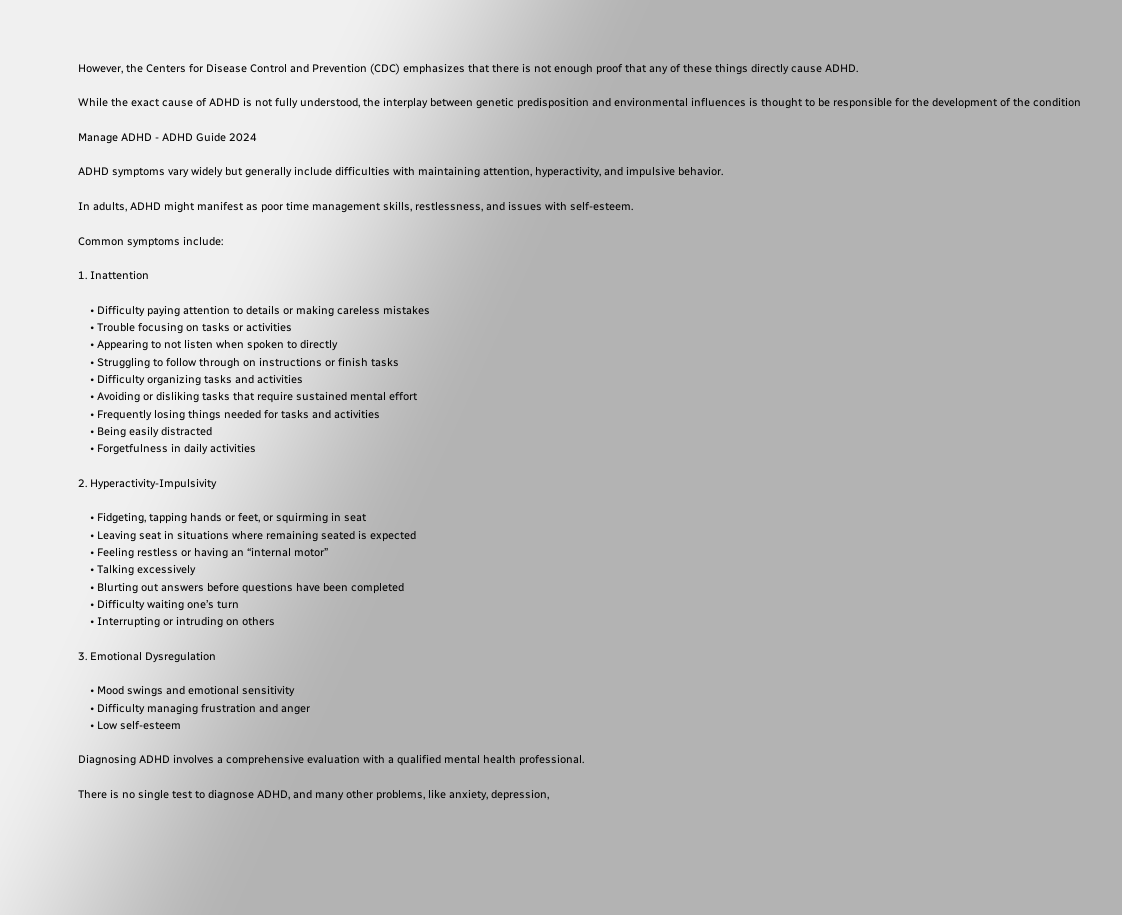However, the Centers for Disease Control and Prevention (CDC) emphasizes that there is not enough proof that any of these things directly cause ADHD.

While the exact cause of ADHD is not fully understood, the interplay between genetic predisposition and environmental influences is thought to be responsible for the development of the condition

Manage ADHD - ADHD Guide 2024

ADHD symptoms vary widely but generally include difficulties with maintaining attention, hyperactivity, and impulsive behavior.

In adults, ADHD might manifest as poor time management skills, restlessness, and issues with self-esteem.

Common symptoms include:

1. Inattention

    • Difficulty paying attention to details or making careless mistakes
    • Trouble focusing on tasks or activities
    • Appearing to not listen when spoken to directly
    • Struggling to follow through on instructions or finish tasks
    • Difficulty organizing tasks and activities
    • Avoiding or disliking tasks that require sustained mental effort
    • Frequently losing things needed for tasks and activities
    • Being easily distracted
    • Forgetfulness in daily activities

2. Hyperactivity-Impulsivity

    • Fidgeting, tapping hands or feet, or squirming in seat
    • Leaving seat in situations where remaining seated is expected
    • Feeling restless or having an “internal motor”
    • Talking excessively
    • Blurting out answers before questions have been completed
    • Difficulty waiting one’s turn
    • Interrupting or intruding on others

3. Emotional Dysregulation

    • Mood swings and emotional sensitivity
    • Difficulty managing frustration and anger
    • Low self-esteem

Diagnosing ADHD involves a comprehensive evaluation with a qualified mental health professional.

There is no single test to diagnose ADHD, and many other problems, like anxiety, depression,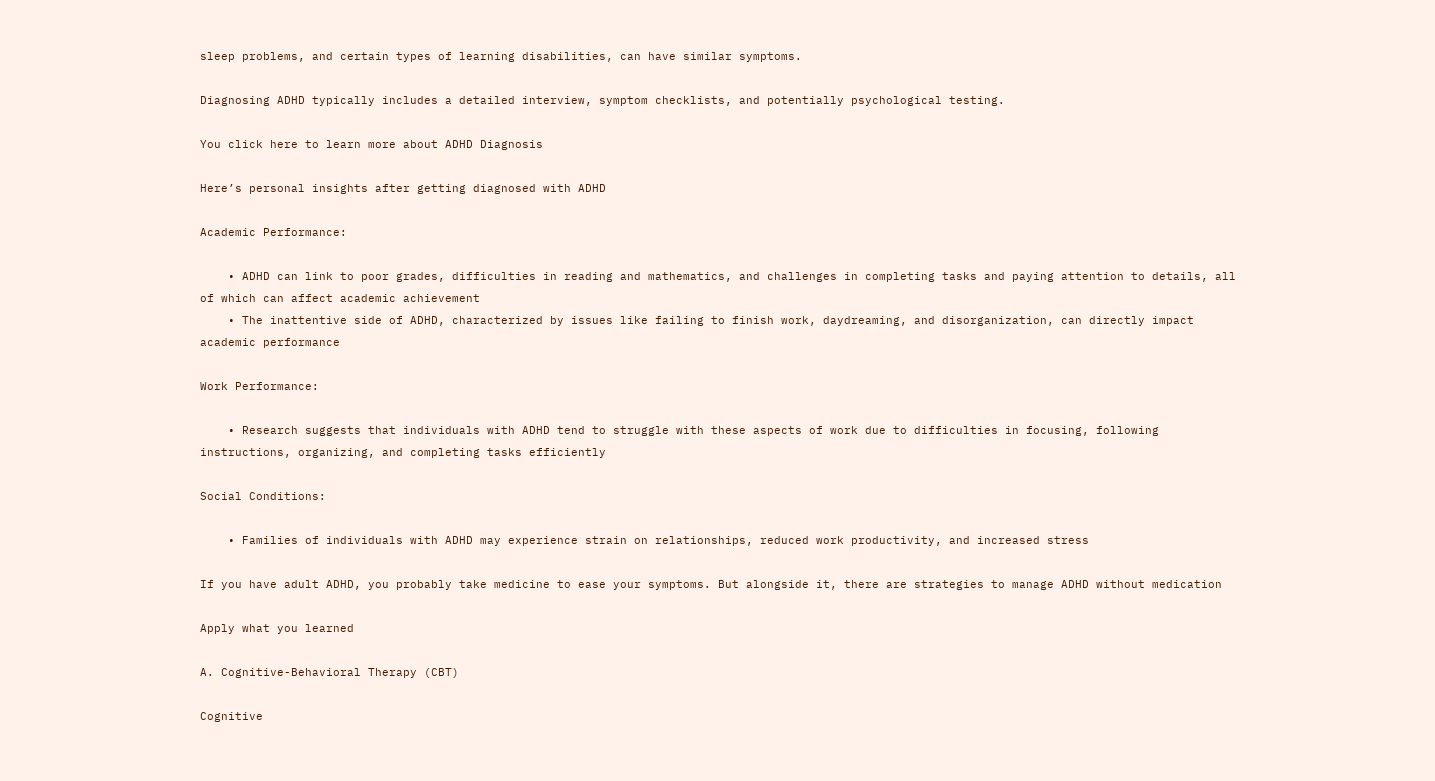sleep problems, and certain types of learning disabilities, can have similar symptoms.

Diagnosing ADHD typically includes a detailed interview, symptom checklists, and potentially psychological testing.

You click here to learn more about ADHD Diagnosis

Here’s personal insights after getting diagnosed with ADHD

Academic Performance:

    • ADHD can link to poor grades, difficulties in reading and mathematics, and challenges in completing tasks and paying attention to details, all of which can affect academic achievement
    • The inattentive side of ADHD, characterized by issues like failing to finish work, daydreaming, and disorganization, can directly impact academic performance

Work Performance:

    • Research suggests that individuals with ADHD tend to struggle with these aspects of work due to difficulties in focusing, following instructions, organizing, and completing tasks efficiently

Social Conditions:

    • Families of individuals with ADHD may experience strain on relationships, reduced work productivity, and increased stress

If you have adult ADHD, you probably take medicine to ease your symptoms. But alongside it, there are strategies to manage ADHD without medication

Apply what you learned

A. Cognitive-Behavioral Therapy (CBT)

Cognitive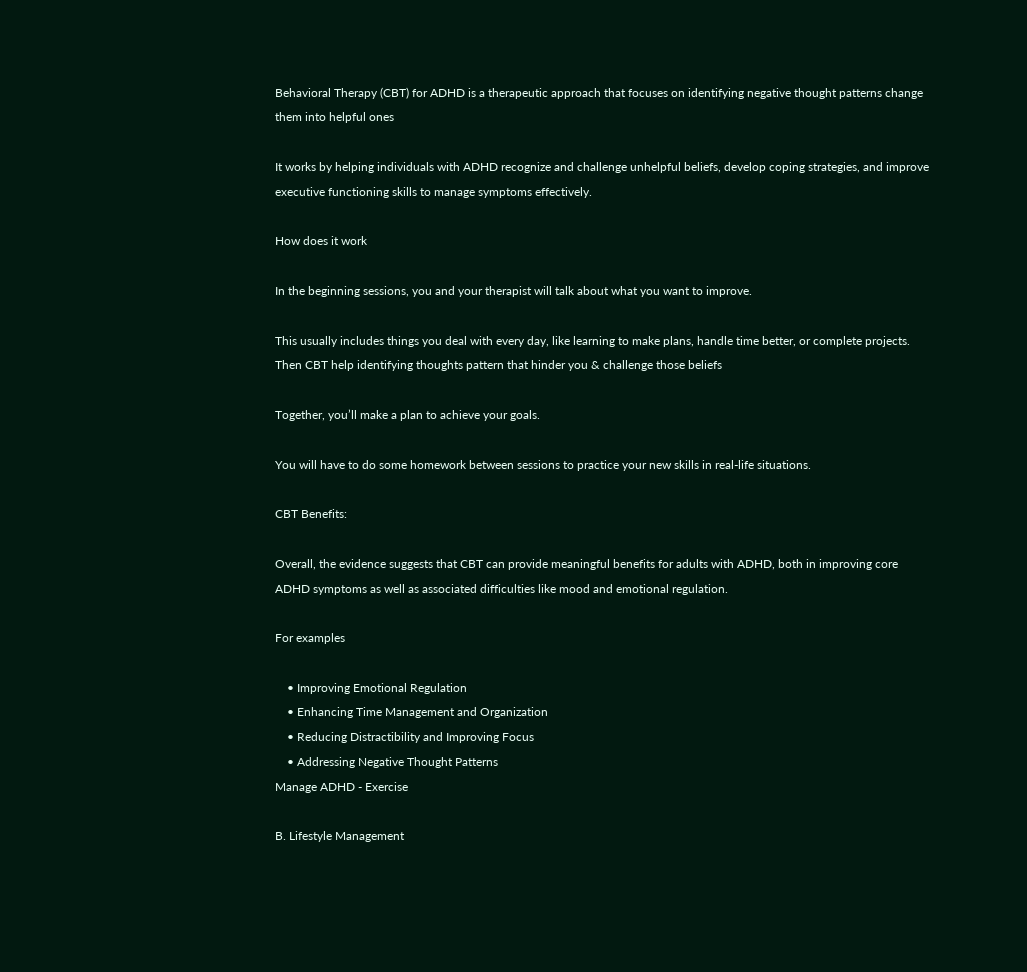Behavioral Therapy (CBT) for ADHD is a therapeutic approach that focuses on identifying negative thought patterns change them into helpful ones

It works by helping individuals with ADHD recognize and challenge unhelpful beliefs, develop coping strategies, and improve executive functioning skills to manage symptoms effectively.

How does it work

In the beginning sessions, you and your therapist will talk about what you want to improve.

This usually includes things you deal with every day, like learning to make plans, handle time better, or complete projects. Then CBT help identifying thoughts pattern that hinder you & challenge those beliefs

Together, you’ll make a plan to achieve your goals.

You will have to do some homework between sessions to practice your new skills in real-life situations.

CBT Benefits:

Overall, the evidence suggests that CBT can provide meaningful benefits for adults with ADHD, both in improving core ADHD symptoms as well as associated difficulties like mood and emotional regulation.

For examples

    • Improving Emotional Regulation
    • Enhancing Time Management and Organization
    • Reducing Distractibility and Improving Focus
    • Addressing Negative Thought Patterns
Manage ADHD - Exercise

B. Lifestyle Management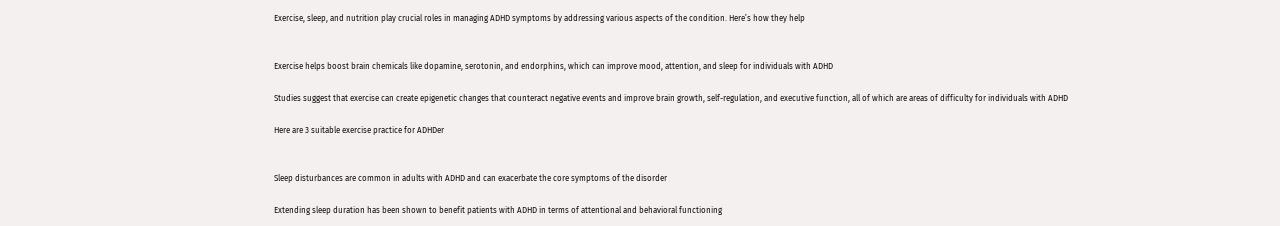Exercise, sleep, and nutrition play crucial roles in managing ADHD symptoms by addressing various aspects of the condition. Here’s how they help


Exercise helps boost brain chemicals like dopamine, serotonin, and endorphins, which can improve mood, attention, and sleep for individuals with ADHD

Studies suggest that exercise can create epigenetic changes that counteract negative events and improve brain growth, self-regulation, and executive function, all of which are areas of difficulty for individuals with ADHD

Here are 3 suitable exercise practice for ADHDer


Sleep disturbances are common in adults with ADHD and can exacerbate the core symptoms of the disorder

Extending sleep duration has been shown to benefit patients with ADHD in terms of attentional and behavioral functioning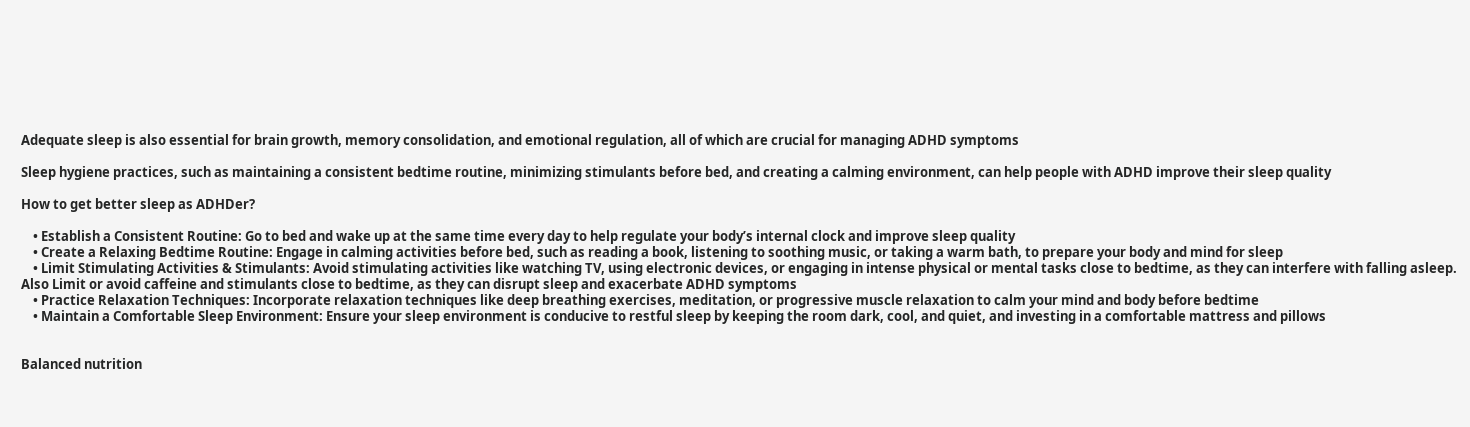Adequate sleep is also essential for brain growth, memory consolidation, and emotional regulation, all of which are crucial for managing ADHD symptoms

Sleep hygiene practices, such as maintaining a consistent bedtime routine, minimizing stimulants before bed, and creating a calming environment, can help people with ADHD improve their sleep quality

How to get better sleep as ADHDer?

    • Establish a Consistent Routine: Go to bed and wake up at the same time every day to help regulate your body’s internal clock and improve sleep quality
    • Create a Relaxing Bedtime Routine: Engage in calming activities before bed, such as reading a book, listening to soothing music, or taking a warm bath, to prepare your body and mind for sleep
    • Limit Stimulating Activities & Stimulants: Avoid stimulating activities like watching TV, using electronic devices, or engaging in intense physical or mental tasks close to bedtime, as they can interfere with falling asleep. Also Limit or avoid caffeine and stimulants close to bedtime, as they can disrupt sleep and exacerbate ADHD symptoms
    • Practice Relaxation Techniques: Incorporate relaxation techniques like deep breathing exercises, meditation, or progressive muscle relaxation to calm your mind and body before bedtime
    • Maintain a Comfortable Sleep Environment: Ensure your sleep environment is conducive to restful sleep by keeping the room dark, cool, and quiet, and investing in a comfortable mattress and pillows


Balanced nutrition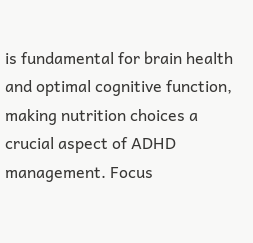is fundamental for brain health and optimal cognitive function, making nutrition choices a crucial aspect of ADHD management. Focus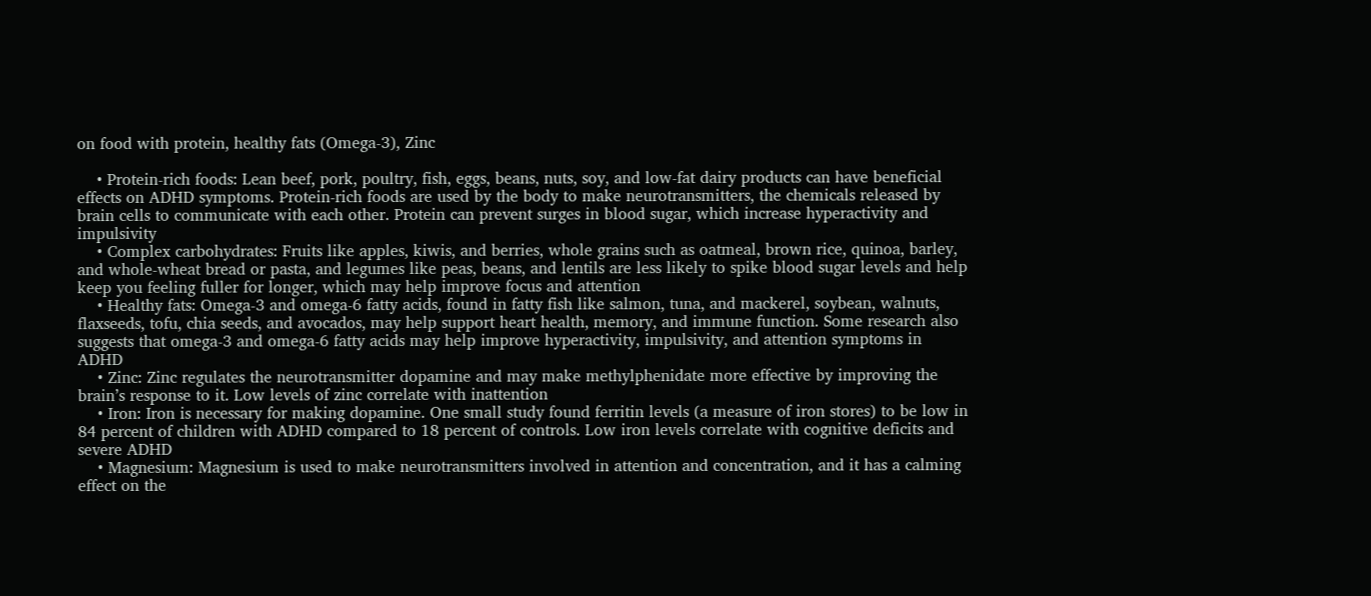on food with protein, healthy fats (Omega-3), Zinc

    • Protein-rich foods: Lean beef, pork, poultry, fish, eggs, beans, nuts, soy, and low-fat dairy products can have beneficial effects on ADHD symptoms. Protein-rich foods are used by the body to make neurotransmitters, the chemicals released by brain cells to communicate with each other. Protein can prevent surges in blood sugar, which increase hyperactivity and impulsivity
    • Complex carbohydrates: Fruits like apples, kiwis, and berries, whole grains such as oatmeal, brown rice, quinoa, barley, and whole-wheat bread or pasta, and legumes like peas, beans, and lentils are less likely to spike blood sugar levels and help keep you feeling fuller for longer, which may help improve focus and attention
    • Healthy fats: Omega-3 and omega-6 fatty acids, found in fatty fish like salmon, tuna, and mackerel, soybean, walnuts, flaxseeds, tofu, chia seeds, and avocados, may help support heart health, memory, and immune function. Some research also suggests that omega-3 and omega-6 fatty acids may help improve hyperactivity, impulsivity, and attention symptoms in ADHD
    • Zinc: Zinc regulates the neurotransmitter dopamine and may make methylphenidate more effective by improving the brain’s response to it. Low levels of zinc correlate with inattention
    • Iron: Iron is necessary for making dopamine. One small study found ferritin levels (a measure of iron stores) to be low in 84 percent of children with ADHD compared to 18 percent of controls. Low iron levels correlate with cognitive deficits and severe ADHD
    • Magnesium: Magnesium is used to make neurotransmitters involved in attention and concentration, and it has a calming effect on the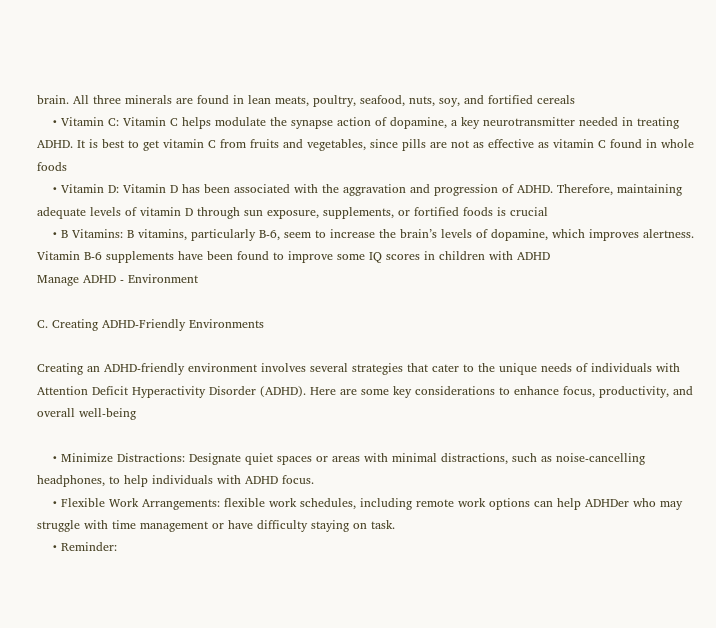brain. All three minerals are found in lean meats, poultry, seafood, nuts, soy, and fortified cereals
    • Vitamin C: Vitamin C helps modulate the synapse action of dopamine, a key neurotransmitter needed in treating ADHD. It is best to get vitamin C from fruits and vegetables, since pills are not as effective as vitamin C found in whole foods
    • Vitamin D: Vitamin D has been associated with the aggravation and progression of ADHD. Therefore, maintaining adequate levels of vitamin D through sun exposure, supplements, or fortified foods is crucial
    • B Vitamins: B vitamins, particularly B-6, seem to increase the brain’s levels of dopamine, which improves alertness. Vitamin B-6 supplements have been found to improve some IQ scores in children with ADHD
Manage ADHD - Environment

C. Creating ADHD-Friendly Environments

Creating an ADHD-friendly environment involves several strategies that cater to the unique needs of individuals with Attention Deficit Hyperactivity Disorder (ADHD). Here are some key considerations to enhance focus, productivity, and overall well-being

    • Minimize Distractions: Designate quiet spaces or areas with minimal distractions, such as noise-cancelling headphones, to help individuals with ADHD focus.
    • Flexible Work Arrangements: flexible work schedules, including remote work options can help ADHDer who may struggle with time management or have difficulty staying on task.
    • Reminder: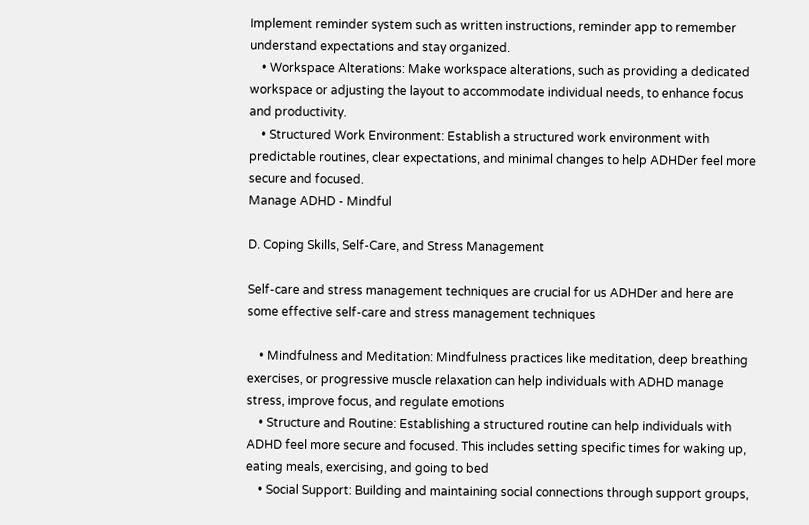Implement reminder system such as written instructions, reminder app to remember understand expectations and stay organized.
    • Workspace Alterations: Make workspace alterations, such as providing a dedicated workspace or adjusting the layout to accommodate individual needs, to enhance focus and productivity.
    • Structured Work Environment: Establish a structured work environment with predictable routines, clear expectations, and minimal changes to help ADHDer feel more secure and focused.
Manage ADHD - Mindful

D. Coping Skills, Self-Care, and Stress Management

Self-care and stress management techniques are crucial for us ADHDer and here are some effective self-care and stress management techniques

    • Mindfulness and Meditation: Mindfulness practices like meditation, deep breathing exercises, or progressive muscle relaxation can help individuals with ADHD manage stress, improve focus, and regulate emotions
    • Structure and Routine: Establishing a structured routine can help individuals with ADHD feel more secure and focused. This includes setting specific times for waking up, eating meals, exercising, and going to bed
    • Social Support: Building and maintaining social connections through support groups,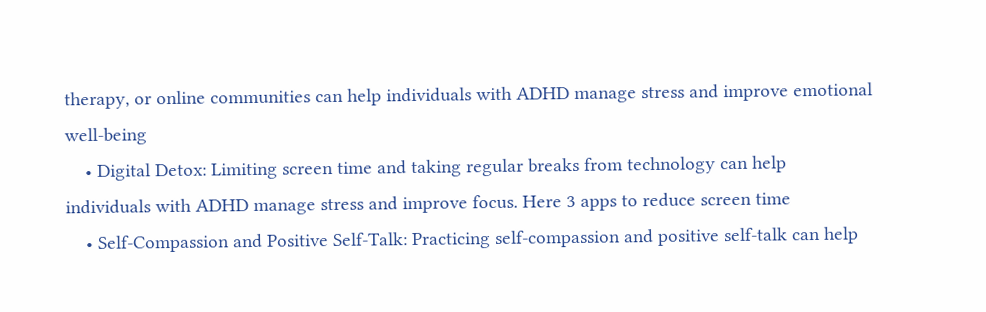therapy, or online communities can help individuals with ADHD manage stress and improve emotional well-being
    • Digital Detox: Limiting screen time and taking regular breaks from technology can help individuals with ADHD manage stress and improve focus. Here 3 apps to reduce screen time
    • Self-Compassion and Positive Self-Talk: Practicing self-compassion and positive self-talk can help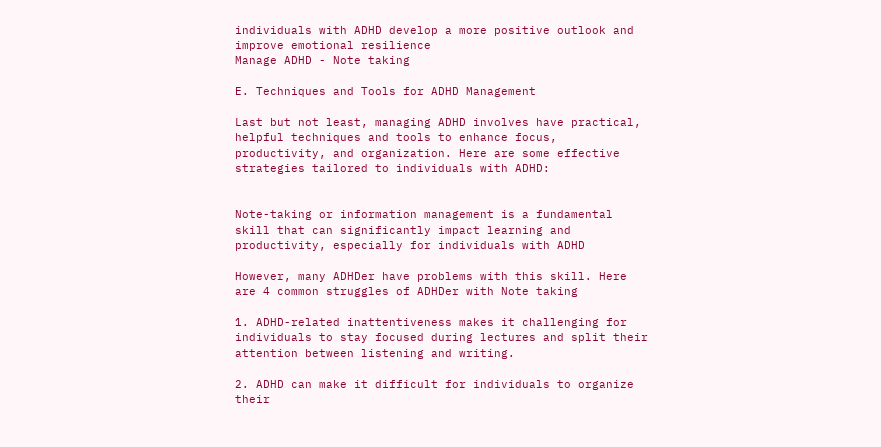individuals with ADHD develop a more positive outlook and improve emotional resilience
Manage ADHD - Note taking

E. Techniques and Tools for ADHD Management

Last but not least, managing ADHD involves have practical, helpful techniques and tools to enhance focus, productivity, and organization. Here are some effective strategies tailored to individuals with ADHD:


Note-taking or information management is a fundamental skill that can significantly impact learning and productivity, especially for individuals with ADHD

However, many ADHDer have problems with this skill. Here are 4 common struggles of ADHDer with Note taking

1. ADHD-related inattentiveness makes it challenging for individuals to stay focused during lectures and split their attention between listening and writing.

2. ADHD can make it difficult for individuals to organize their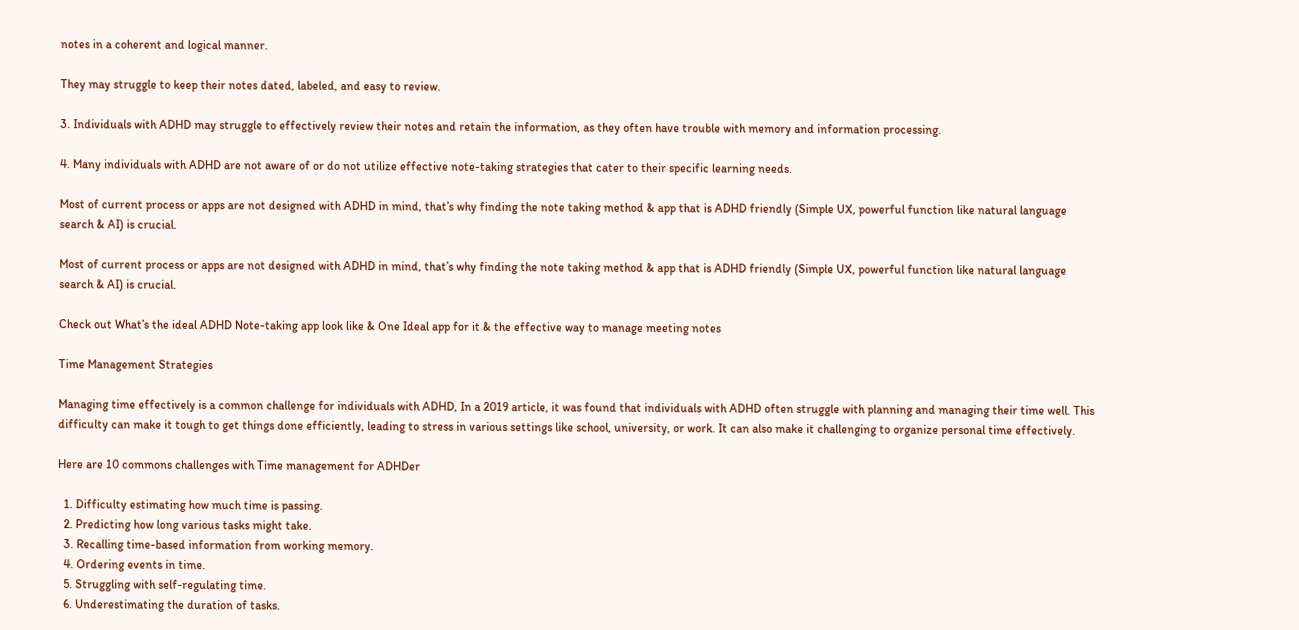notes in a coherent and logical manner.

They may struggle to keep their notes dated, labeled, and easy to review.

3. Individuals with ADHD may struggle to effectively review their notes and retain the information, as they often have trouble with memory and information processing.

4. Many individuals with ADHD are not aware of or do not utilize effective note-taking strategies that cater to their specific learning needs.

Most of current process or apps are not designed with ADHD in mind, that’s why finding the note taking method & app that is ADHD friendly (Simple UX, powerful function like natural language search & AI) is crucial.

Most of current process or apps are not designed with ADHD in mind, that’s why finding the note taking method & app that is ADHD friendly (Simple UX, powerful function like natural language search & AI) is crucial.

Check out What’s the ideal ADHD Note-taking app look like & One Ideal app for it & the effective way to manage meeting notes

Time Management Strategies

Managing time effectively is a common challenge for individuals with ADHD, In a 2019 article, it was found that individuals with ADHD often struggle with planning and managing their time well. This difficulty can make it tough to get things done efficiently, leading to stress in various settings like school, university, or work. It can also make it challenging to organize personal time effectively.

Here are 10 commons challenges with Time management for ADHDer

  1. Difficulty estimating how much time is passing.
  2. Predicting how long various tasks might take.
  3. Recalling time-based information from working memory.
  4. Ordering events in time.
  5. Struggling with self-regulating time.
  6. Underestimating the duration of tasks.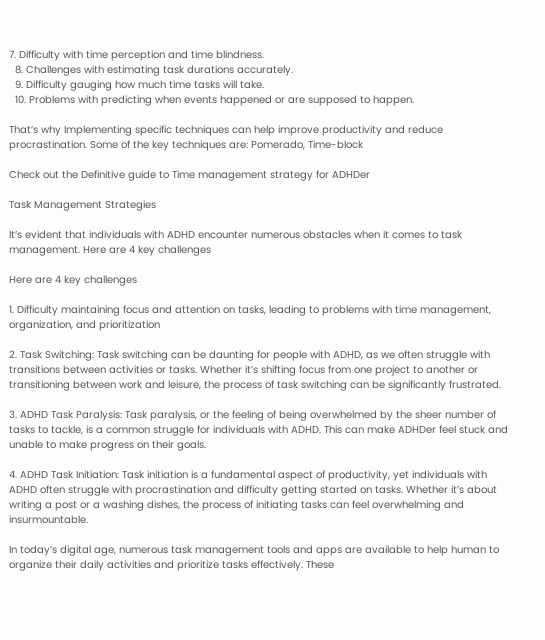7. Difficulty with time perception and time blindness.
  8. Challenges with estimating task durations accurately.
  9. Difficulty gauging how much time tasks will take.
  10. Problems with predicting when events happened or are supposed to happen.

That’s why Implementing specific techniques can help improve productivity and reduce procrastination. Some of the key techniques are: Pomerado, Time-block

Check out the Definitive guide to Time management strategy for ADHDer

Task Management Strategies

It’s evident that individuals with ADHD encounter numerous obstacles when it comes to task management. Here are 4 key challenges

Here are 4 key challenges

1. Difficulty maintaining focus and attention on tasks, leading to problems with time management, organization, and prioritization

2. Task Switching: Task switching can be daunting for people with ADHD, as we often struggle with transitions between activities or tasks. Whether it’s shifting focus from one project to another or transitioning between work and leisure, the process of task switching can be significantly frustrated.

3. ADHD Task Paralysis: Task paralysis, or the feeling of being overwhelmed by the sheer number of tasks to tackle, is a common struggle for individuals with ADHD. This can make ADHDer feel stuck and unable to make progress on their goals.

4. ADHD Task Initiation: Task initiation is a fundamental aspect of productivity, yet individuals with ADHD often struggle with procrastination and difficulty getting started on tasks. Whether it’s about writing a post or a washing dishes, the process of initiating tasks can feel overwhelming and insurmountable.

In today’s digital age, numerous task management tools and apps are available to help human to organize their daily activities and prioritize tasks effectively. These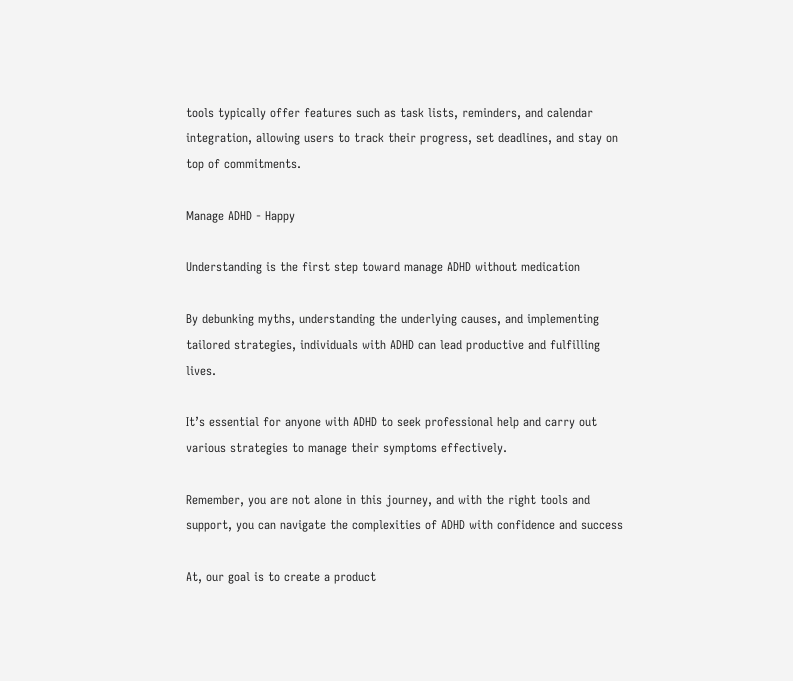tools typically offer features such as task lists, reminders, and calendar integration, allowing users to track their progress, set deadlines, and stay on top of commitments.

Manage ADHD - Happy

Understanding is the first step toward manage ADHD without medication

By debunking myths, understanding the underlying causes, and implementing tailored strategies, individuals with ADHD can lead productive and fulfilling lives.

It’s essential for anyone with ADHD to seek professional help and carry out various strategies to manage their symptoms effectively.

Remember, you are not alone in this journey, and with the right tools and support, you can navigate the complexities of ADHD with confidence and success

At, our goal is to create a product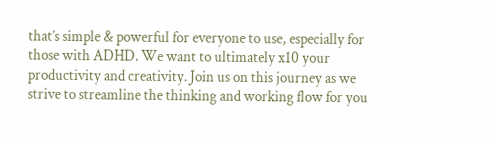that’s simple & powerful for everyone to use, especially for those with ADHD. We want to ultimately x10 your productivity and creativity. Join us on this journey as we strive to streamline the thinking and working flow for you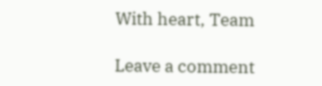With heart, Team

Leave a comment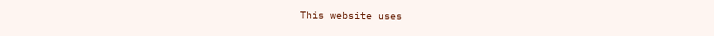This website uses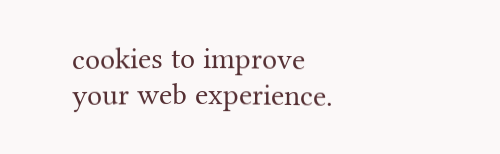cookies to improve your web experience.